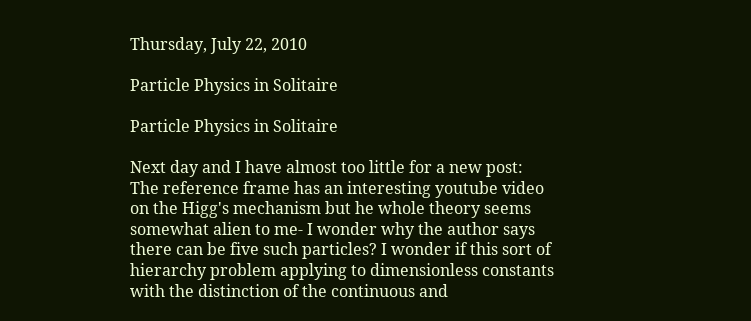Thursday, July 22, 2010

Particle Physics in Solitaire

Particle Physics in Solitaire

Next day and I have almost too little for a new post: The reference frame has an interesting youtube video on the Higg's mechanism but he whole theory seems somewhat alien to me- I wonder why the author says there can be five such particles? I wonder if this sort of hierarchy problem applying to dimensionless constants with the distinction of the continuous and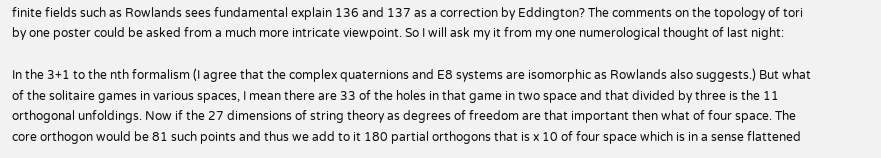finite fields such as Rowlands sees fundamental explain 136 and 137 as a correction by Eddington? The comments on the topology of tori by one poster could be asked from a much more intricate viewpoint. So I will ask my it from my one numerological thought of last night:

In the 3+1 to the nth formalism (I agree that the complex quaternions and E8 systems are isomorphic as Rowlands also suggests.) But what of the solitaire games in various spaces, I mean there are 33 of the holes in that game in two space and that divided by three is the 11 orthogonal unfoldings. Now if the 27 dimensions of string theory as degrees of freedom are that important then what of four space. The core orthogon would be 81 such points and thus we add to it 180 partial orthogons that is x 10 of four space which is in a sense flattened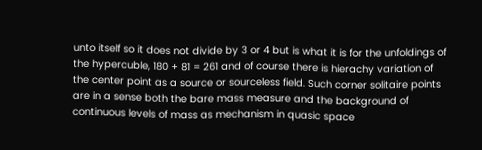unto itself so it does not divide by 3 or 4 but is what it is for the unfoldings of the hypercuble, 180 + 81 = 261 and of course there is hierachy variation of the center point as a source or sourceless field. Such corner solitaire points are in a sense both the bare mass measure and the background of continuous levels of mass as mechanism in quasic space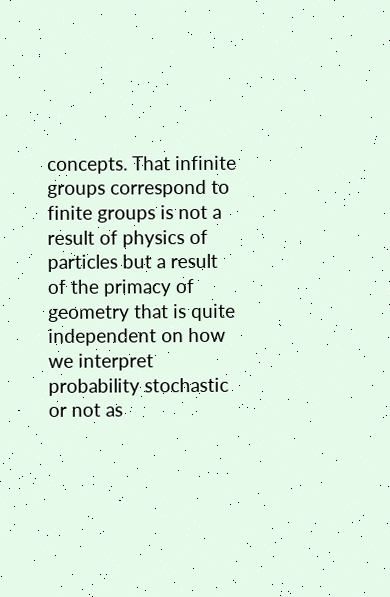concepts. That infinite groups correspond to finite groups is not a result of physics of particles but a result of the primacy of geometry that is quite independent on how we interpret probability stochastic or not as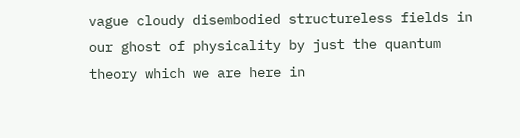vague cloudy disembodied structureless fields in our ghost of physicality by just the quantum theory which we are here in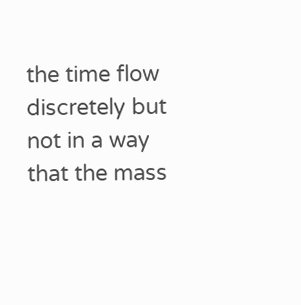the time flow discretely but not in a way that the mass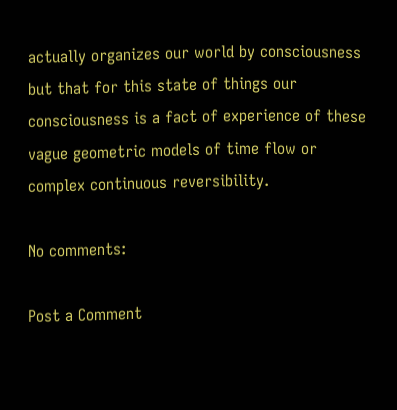actually organizes our world by consciousness but that for this state of things our consciousness is a fact of experience of these vague geometric models of time flow or complex continuous reversibility.

No comments:

Post a Comment